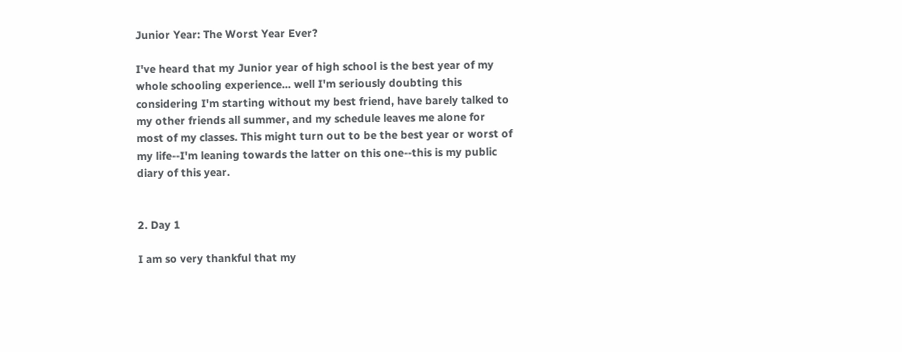Junior Year: The Worst Year Ever?

I've heard that my Junior year of high school is the best year of my whole schooling experience... well I'm seriously doubting this considering I'm starting without my best friend, have barely talked to my other friends all summer, and my schedule leaves me alone for most of my classes. This might turn out to be the best year or worst of my life--I'm leaning towards the latter on this one--this is my public diary of this year.


2. Day 1

I am so very thankful that my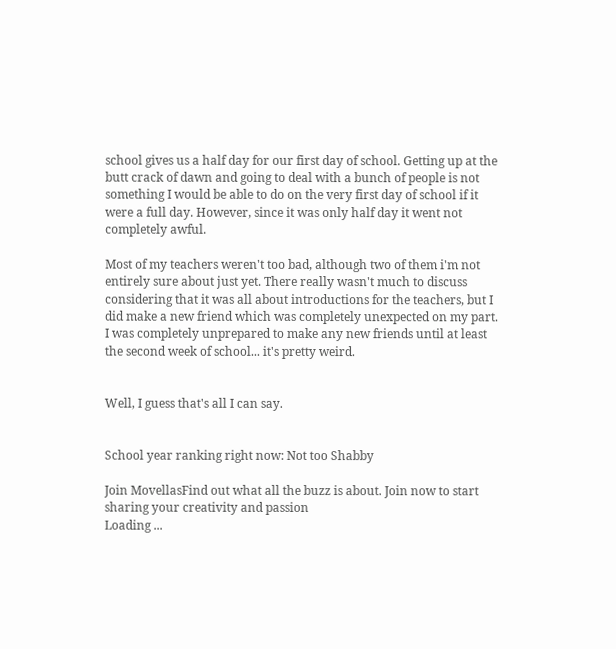school gives us a half day for our first day of school. Getting up at the butt crack of dawn and going to deal with a bunch of people is not something I would be able to do on the very first day of school if it were a full day. However, since it was only half day it went not completely awful.

Most of my teachers weren't too bad, although two of them i'm not entirely sure about just yet. There really wasn't much to discuss considering that it was all about introductions for the teachers, but I did make a new friend which was completely unexpected on my part. I was completely unprepared to make any new friends until at least the second week of school... it's pretty weird.


Well, I guess that's all I can say.


School year ranking right now: Not too Shabby

Join MovellasFind out what all the buzz is about. Join now to start sharing your creativity and passion
Loading ...